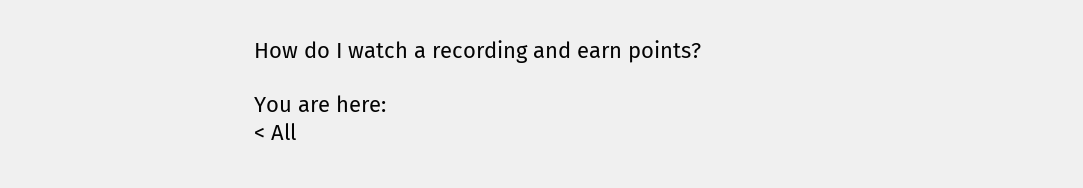How do I watch a recording and earn points?

You are here:
< All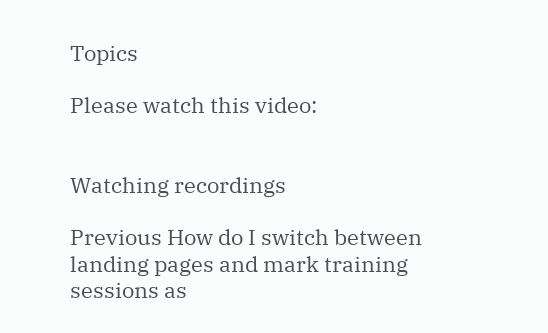Topics

Please watch this video:


Watching recordings

Previous How do I switch between landing pages and mark training sessions as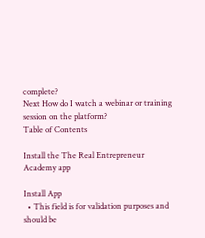complete?
Next How do I watch a webinar or training session on the platform?
Table of Contents

Install the The Real Entrepreneur Academy app

Install App
  • This field is for validation purposes and should be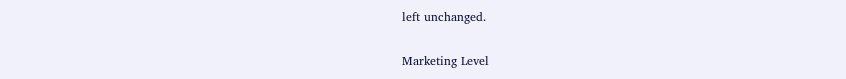left unchanged.

Marketing Level